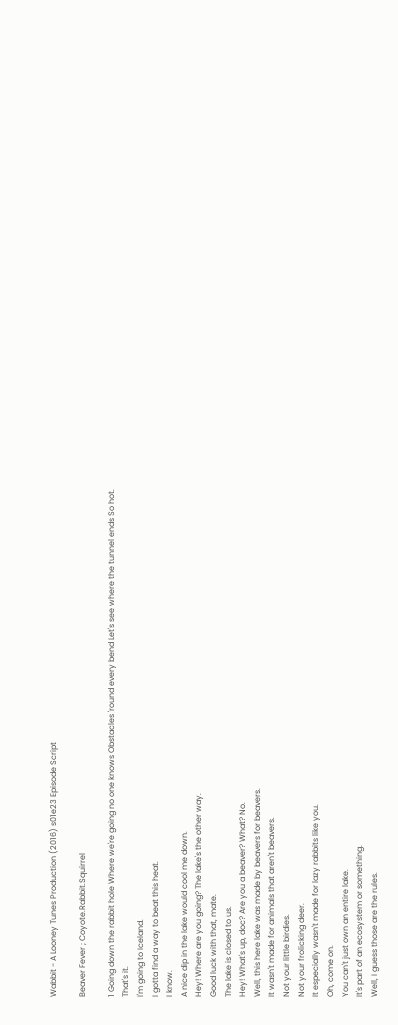Wabbit - A Looney Tunes Production (2016) s01e23 Episode Script

Beaver Fever ; Coyote.Rabbit.Squirrel

1 Going down the rabbit hole Where we're going no one knows Obstacles 'round every bend Let's see where the tunnel ends So hot.
That's it.
I'm going to Iceland.
I gotta find a way to beat this heat.
I know.
A nice dip in the lake would cool me down.
Hey! Where are you going? The lake's the other way.
Good luck with that, mate.
The lake is closed to us.
Hey! What's up, doc? Are you a beaver? What? No.
Well, this here lake was made by beavers for beavers.
It wasn't made for animals that aren't beavers.
Not your little birdies.
Not your frolicking deer.
It especially wasn't made for lazy rabbits like you.
Oh, come on.
You can't just own an entire lake.
It's part of an ecosystem or something.
Well, I guess those are the rules.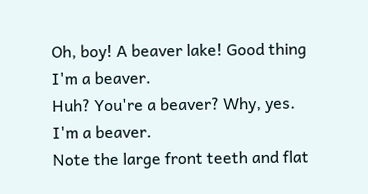Oh, boy! A beaver lake! Good thing I'm a beaver.
Huh? You're a beaver? Why, yes.
I'm a beaver.
Note the large front teeth and flat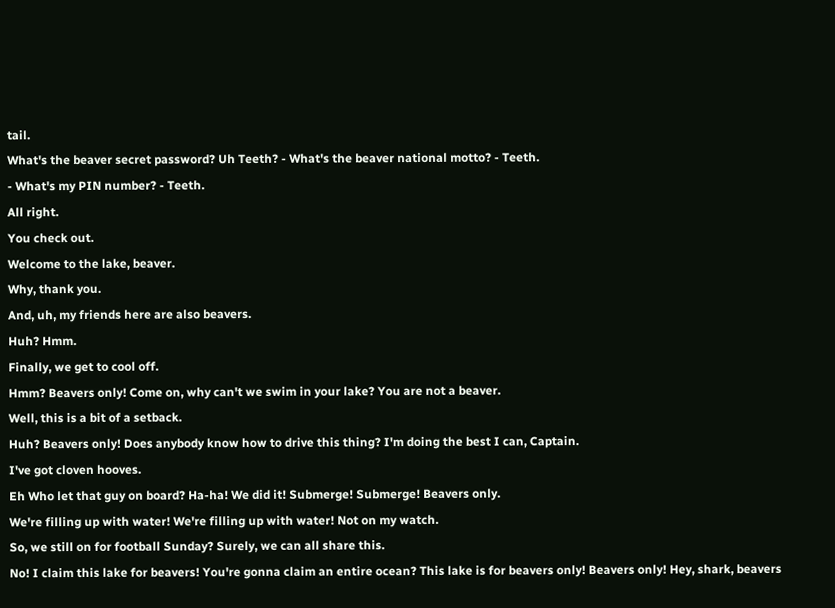tail.
What's the beaver secret password? Uh Teeth? - What's the beaver national motto? - Teeth.
- What's my PIN number? - Teeth.
All right.
You check out.
Welcome to the lake, beaver.
Why, thank you.
And, uh, my friends here are also beavers.
Huh? Hmm.
Finally, we get to cool off.
Hmm? Beavers only! Come on, why can't we swim in your lake? You are not a beaver.
Well, this is a bit of a setback.
Huh? Beavers only! Does anybody know how to drive this thing? I'm doing the best I can, Captain.
I've got cloven hooves.
Eh Who let that guy on board? Ha-ha! We did it! Submerge! Submerge! Beavers only.
We're filling up with water! We're filling up with water! Not on my watch.
So, we still on for football Sunday? Surely, we can all share this.
No! I claim this lake for beavers! You're gonna claim an entire ocean? This lake is for beavers only! Beavers only! Hey, shark, beavers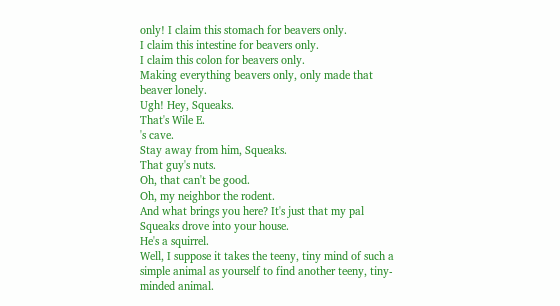only! I claim this stomach for beavers only.
I claim this intestine for beavers only.
I claim this colon for beavers only.
Making everything beavers only, only made that beaver lonely.
Ugh! Hey, Squeaks.
That's Wile E.
's cave.
Stay away from him, Squeaks.
That guy's nuts.
Oh, that can't be good.
Oh, my neighbor the rodent.
And what brings you here? It's just that my pal Squeaks drove into your house.
He's a squirrel.
Well, I suppose it takes the teeny, tiny mind of such a simple animal as yourself to find another teeny, tiny-minded animal.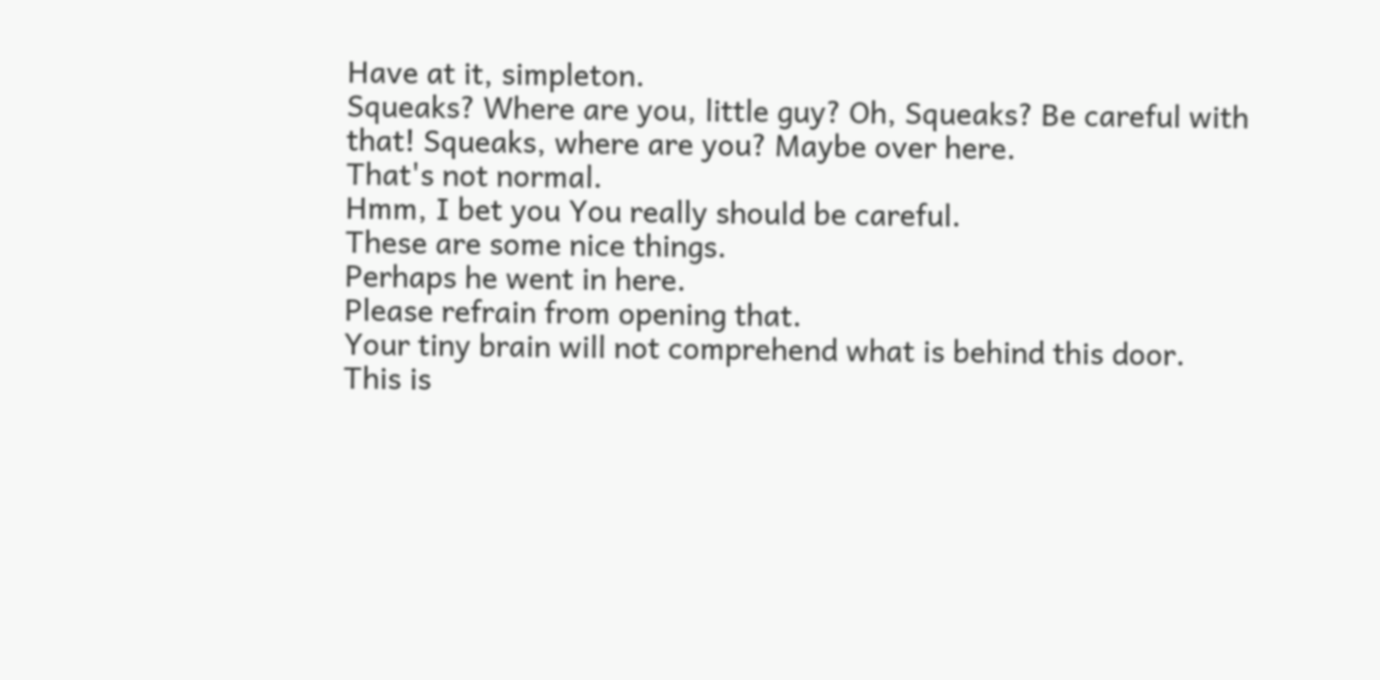Have at it, simpleton.
Squeaks? Where are you, little guy? Oh, Squeaks? Be careful with that! Squeaks, where are you? Maybe over here.
That's not normal.
Hmm, I bet you You really should be careful.
These are some nice things.
Perhaps he went in here.
Please refrain from opening that.
Your tiny brain will not comprehend what is behind this door.
This is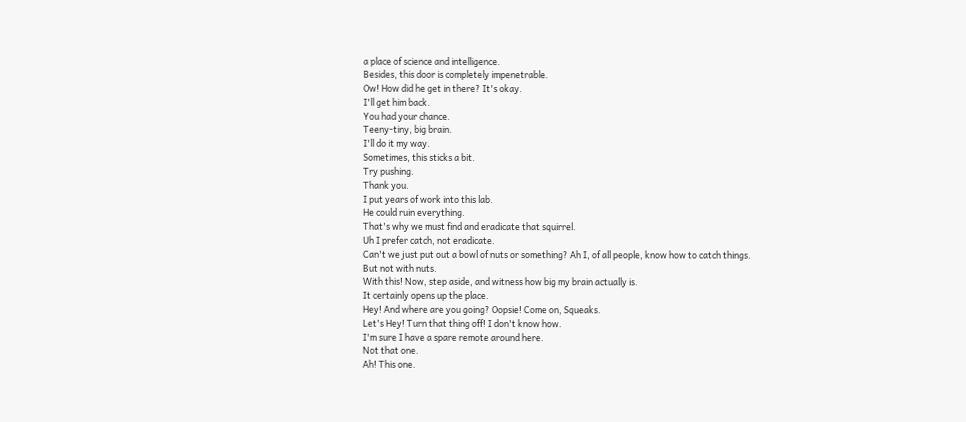a place of science and intelligence.
Besides, this door is completely impenetrable.
Ow! How did he get in there? It's okay.
I'll get him back.
You had your chance.
Teeny-tiny, big brain.
I'll do it my way.
Sometimes, this sticks a bit.
Try pushing.
Thank you.
I put years of work into this lab.
He could ruin everything.
That's why we must find and eradicate that squirrel.
Uh I prefer catch, not eradicate.
Can't we just put out a bowl of nuts or something? Ah I, of all people, know how to catch things.
But not with nuts.
With this! Now, step aside, and witness how big my brain actually is.
It certainly opens up the place.
Hey! And where are you going? Oopsie! Come on, Squeaks.
Let's Hey! Turn that thing off! I don't know how.
I'm sure I have a spare remote around here.
Not that one.
Ah! This one.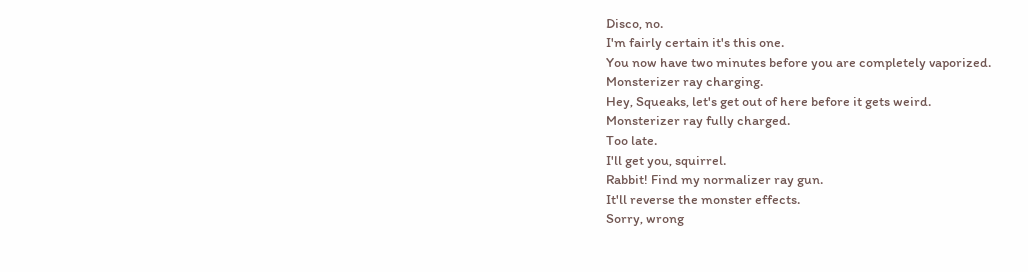Disco, no.
I'm fairly certain it's this one.
You now have two minutes before you are completely vaporized.
Monsterizer ray charging.
Hey, Squeaks, let's get out of here before it gets weird.
Monsterizer ray fully charged.
Too late.
I'll get you, squirrel.
Rabbit! Find my normalizer ray gun.
It'll reverse the monster effects.
Sorry, wrong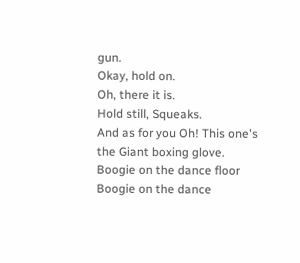gun.
Okay, hold on.
Oh, there it is.
Hold still, Squeaks.
And as for you Oh! This one's the Giant boxing glove.
Boogie on the dance floor Boogie on the dance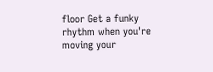floor Get a funky rhythm when you're moving your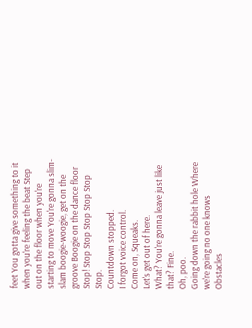feet You gotta give something to it when you're feeling the beat Step out on the floor when you're starting to move You're gonna slim-slam boogie-woogie, get on the groove Boogie on the dance floor Stop! Stop Stop Stop Stop Stop Stop.
Countdown stopped.
I forgot voice control.
Come on, Squeaks.
Let's get out of here.
What? You're gonna leave just like that? Fine.
Oh, poo.
Going down the rabbit hole Where we're going no one knows Obstacles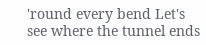'round every bend Let's see where the tunnel ends